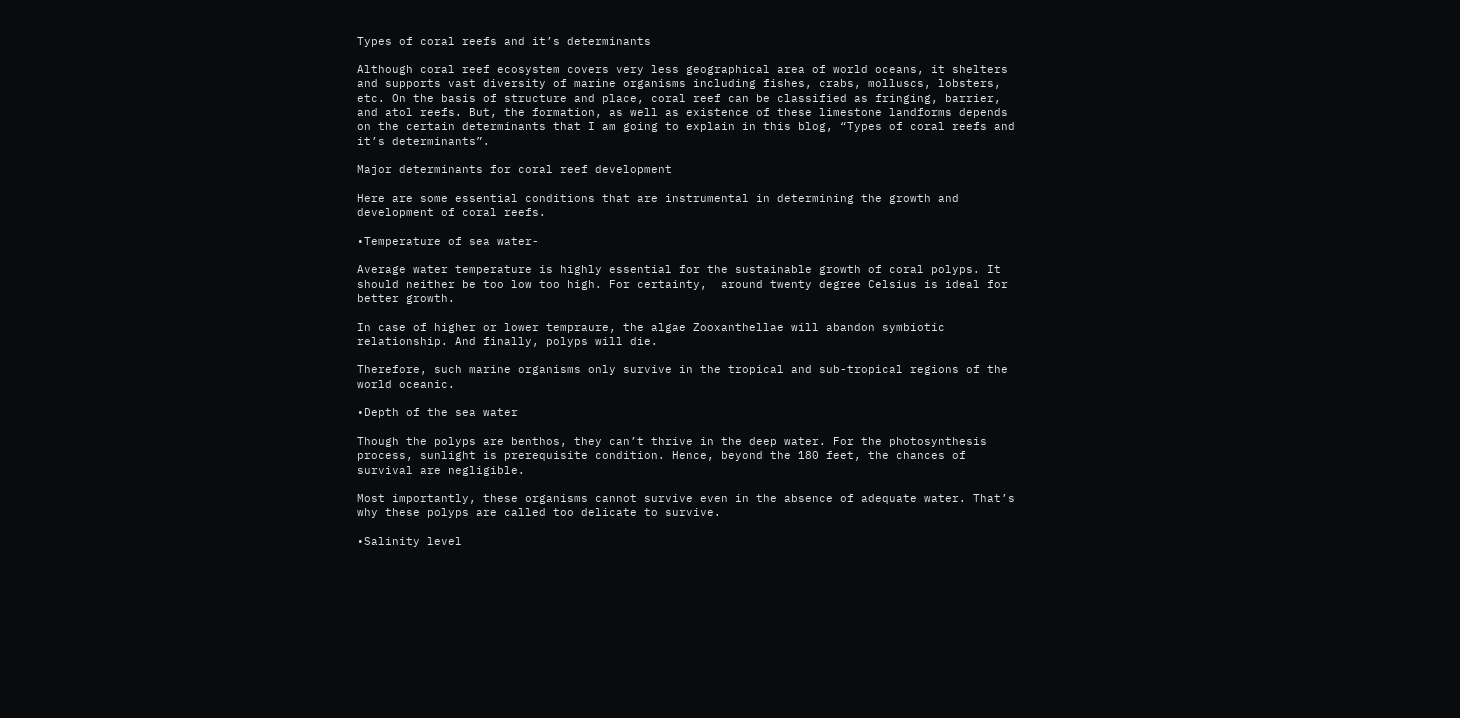Types of coral reefs and it’s determinants

Although coral reef ecosystem covers very less geographical area of world oceans, it shelters and supports vast diversity of marine organisms including fishes, crabs, molluscs, lobsters, etc. On the basis of structure and place, coral reef can be classified as fringing, barrier, and atol reefs. But, the formation, as well as existence of these limestone landforms depends on the certain determinants that I am going to explain in this blog, “Types of coral reefs and it’s determinants”.

Major determinants for coral reef development

Here are some essential conditions that are instrumental in determining the growth and development of coral reefs.

•Temperature of sea water-

Average water temperature is highly essential for the sustainable growth of coral polyps. It should neither be too low too high. For certainty,  around twenty degree Celsius is ideal for better growth.

In case of higher or lower tempraure, the algae Zooxanthellae will abandon symbiotic relationship. And finally, polyps will die.

Therefore, such marine organisms only survive in the tropical and sub-tropical regions of the world oceanic.

•Depth of the sea water

Though the polyps are benthos, they can’t thrive in the deep water. For the photosynthesis process, sunlight is prerequisite condition. Hence, beyond the 180 feet, the chances of survival are negligible.

Most importantly, these organisms cannot survive even in the absence of adequate water. That’s why these polyps are called too delicate to survive.

•Salinity level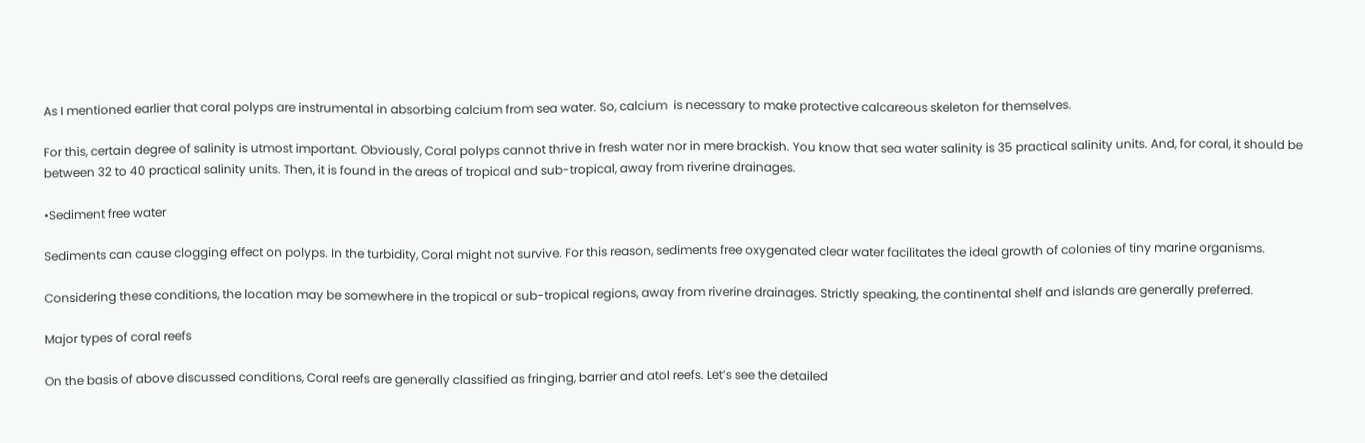As I mentioned earlier that coral polyps are instrumental in absorbing calcium from sea water. So, calcium  is necessary to make protective calcareous skeleton for themselves.

For this, certain degree of salinity is utmost important. Obviously, Coral polyps cannot thrive in fresh water nor in mere brackish. You know that sea water salinity is 35 practical salinity units. And, for coral, it should be between 32 to 40 practical salinity units. Then, it is found in the areas of tropical and sub-tropical, away from riverine drainages.

•Sediment free water

Sediments can cause clogging effect on polyps. In the turbidity, Coral might not survive. For this reason, sediments free oxygenated clear water facilitates the ideal growth of colonies of tiny marine organisms.

Considering these conditions, the location may be somewhere in the tropical or sub-tropical regions, away from riverine drainages. Strictly speaking, the continental shelf and islands are generally preferred.

Major types of coral reefs

On the basis of above discussed conditions, Coral reefs are generally classified as fringing, barrier and atol reefs. Let’s see the detailed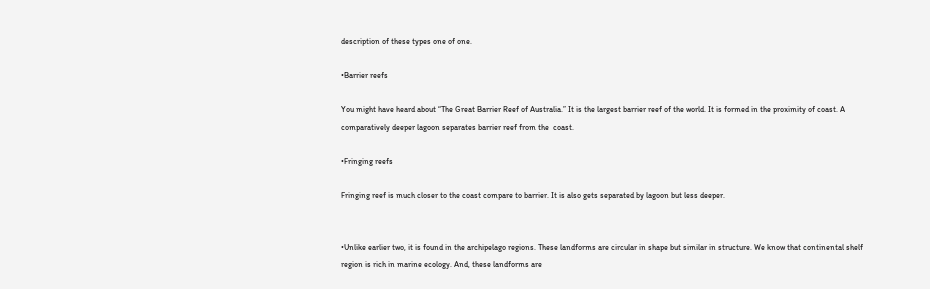description of these types one of one.

•Barrier reefs

You might have heard about “The Great Barrier Reef of Australia.” It is the largest barrier reef of the world. It is formed in the proximity of coast. A comparatively deeper lagoon separates barrier reef from the  coast.

•Fringing reefs

Fringing reef is much closer to the coast compare to barrier. It is also gets separated by lagoon but less deeper.


•Unlike earlier two, it is found in the archipelago regions. These landforms are circular in shape but similar in structure. We know that continental shelf region is rich in marine ecology. And, these landforms are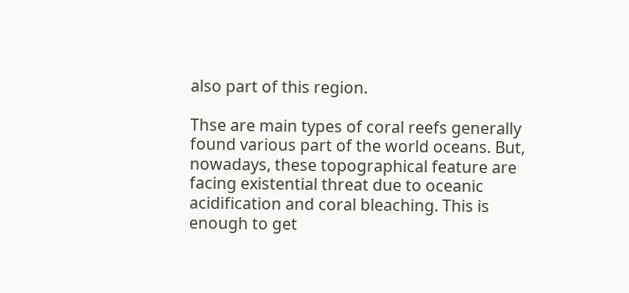also part of this region.

Thse are main types of coral reefs generally found various part of the world oceans. But, nowadays, these topographical feature are facing existential threat due to oceanic acidification and coral bleaching. This is enough to get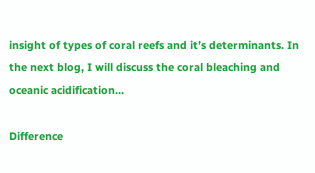insight of types of coral reefs and it’s determinants. In the next blog, I will discuss the coral bleaching and oceanic acidification…

Difference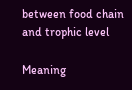between food chain and trophic level

Meaning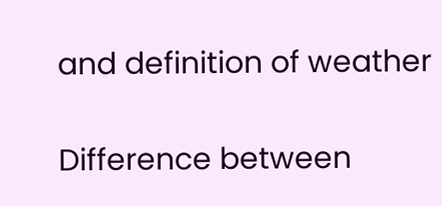and definition of weather

Difference between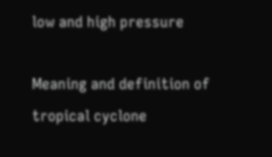low and high pressure

Meaning and definition of tropical cyclone